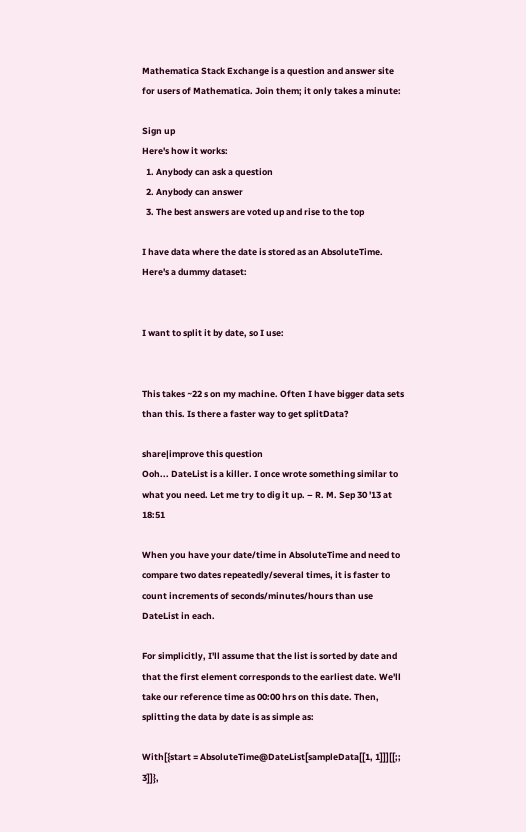Mathematica Stack Exchange is a question and answer site for users of Mathematica. Join them; it only takes a minute:

Sign up
Here's how it works:
  1. Anybody can ask a question
  2. Anybody can answer
  3. The best answers are voted up and rise to the top

I have data where the date is stored as an AbsoluteTime. Here's a dummy dataset:


I want to split it by date, so I use:


This takes ~22 s on my machine. Often I have bigger data sets than this. Is there a faster way to get splitData?

share|improve this question
Ooh... DateList is a killer. I once wrote something similar to what you need. Let me try to dig it up. – R. M. Sep 30 '13 at 18:51

When you have your date/time in AbsoluteTime and need to compare two dates repeatedly/several times, it is faster to count increments of seconds/minutes/hours than use DateList in each.

For simplicitly, I'll assume that the list is sorted by date and that the first element corresponds to the earliest date. We'll take our reference time as 00:00 hrs on this date. Then, splitting the data by date is as simple as:

With[{start = AbsoluteTime@DateList[sampleData[[1, 1]]][[;; 3]]},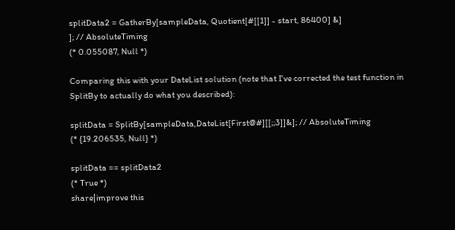splitData2 = GatherBy[sampleData, Quotient[#[[1]] - start, 86400] &]
]; // AbsoluteTiming
(* 0.055087, Null *)

Comparing this with your DateList solution (note that I've corrected the test function in SplitBy to actually do what you described):

splitData = SplitBy[sampleData,DateList[First@#][[;;3]]&]; // AbsoluteTiming
(* {19.206535, Null} *)

splitData == splitData2
(* True *)
share|improve this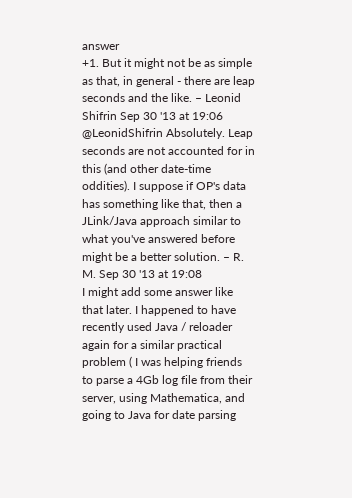answer
+1. But it might not be as simple as that, in general - there are leap seconds and the like. – Leonid Shifrin Sep 30 '13 at 19:06
@LeonidShifrin Absolutely. Leap seconds are not accounted for in this (and other date-time oddities). I suppose if OP's data has something like that, then a JLink/Java approach similar to what you've answered before might be a better solution. – R. M. Sep 30 '13 at 19:08
I might add some answer like that later. I happened to have recently used Java / reloader again for a similar practical problem ( I was helping friends to parse a 4Gb log file from their server, using Mathematica, and going to Java for date parsing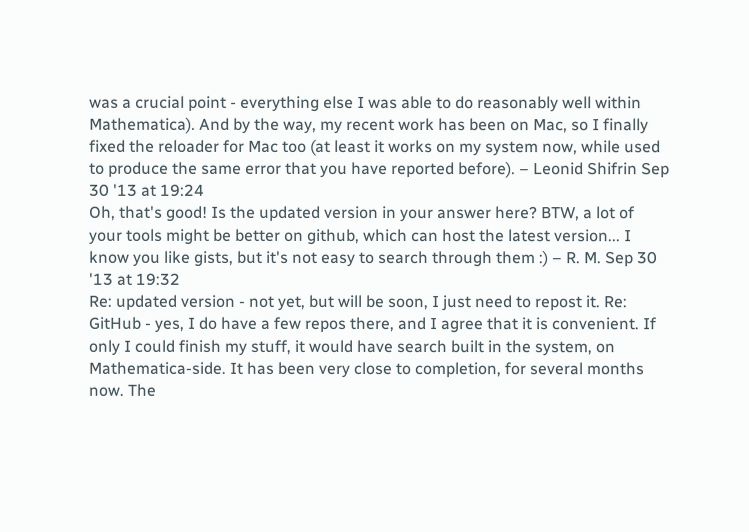was a crucial point - everything else I was able to do reasonably well within Mathematica). And by the way, my recent work has been on Mac, so I finally fixed the reloader for Mac too (at least it works on my system now, while used to produce the same error that you have reported before). – Leonid Shifrin Sep 30 '13 at 19:24
Oh, that's good! Is the updated version in your answer here? BTW, a lot of your tools might be better on github, which can host the latest version... I know you like gists, but it's not easy to search through them :) – R. M. Sep 30 '13 at 19:32
Re: updated version - not yet, but will be soon, I just need to repost it. Re: GitHub - yes, I do have a few repos there, and I agree that it is convenient. If only I could finish my stuff, it would have search built in the system, on Mathematica-side. It has been very close to completion, for several months now. The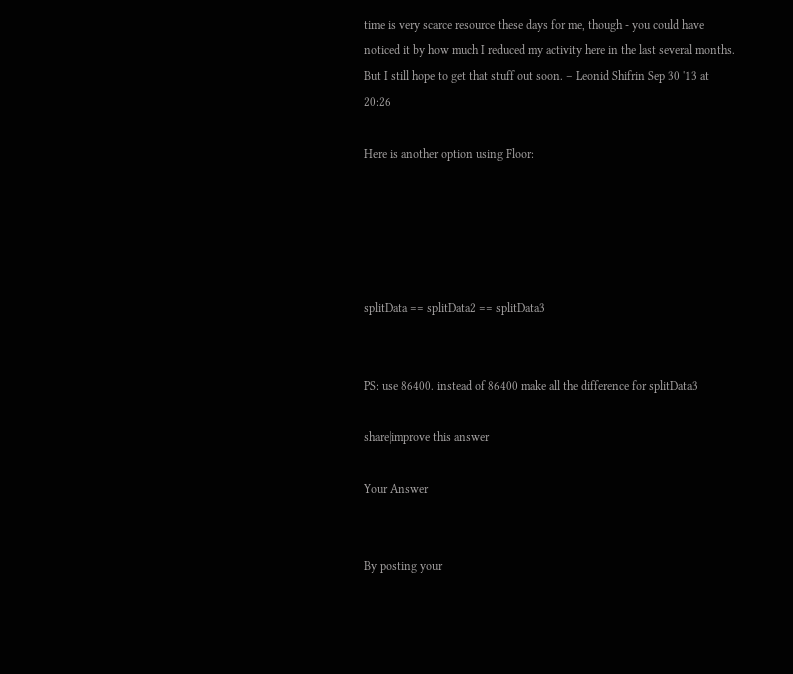time is very scarce resource these days for me, though - you could have noticed it by how much I reduced my activity here in the last several months. But I still hope to get that stuff out soon. – Leonid Shifrin Sep 30 '13 at 20:26

Here is another option using Floor:





splitData == splitData2 == splitData3


PS: use 86400. instead of 86400 make all the difference for splitData3

share|improve this answer

Your Answer


By posting your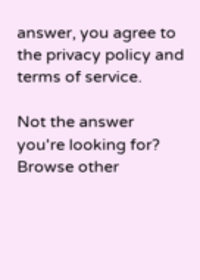answer, you agree to the privacy policy and terms of service.

Not the answer you're looking for? Browse other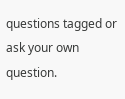questions tagged or ask your own question.